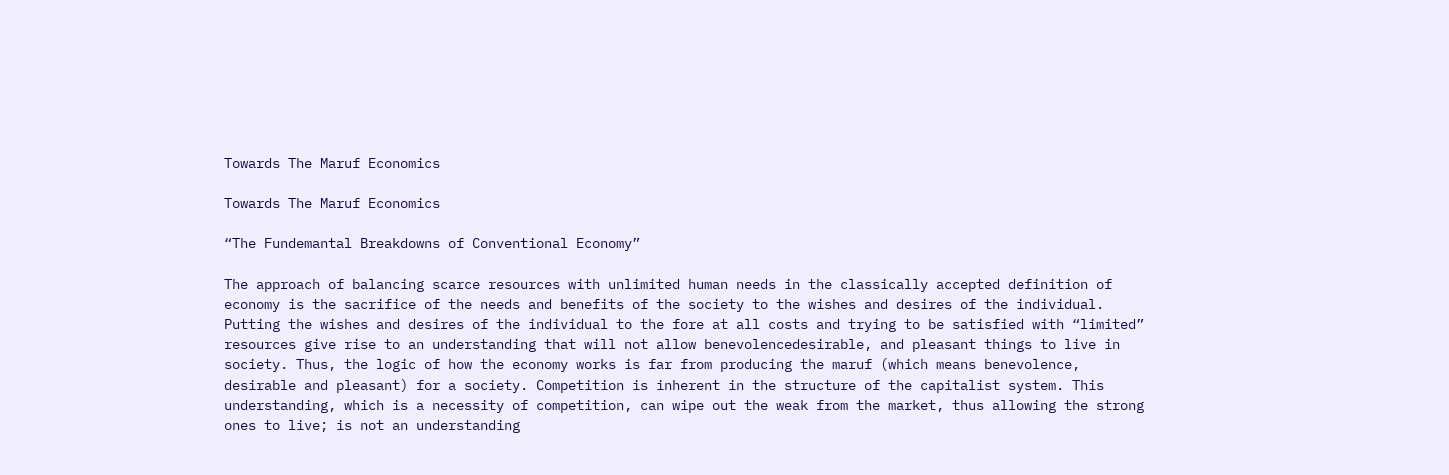Towards The Maruf Economics

Towards The Maruf Economics

“The Fundemantal Breakdowns of Conventional Economy”

The approach of balancing scarce resources with unlimited human needs in the classically accepted definition of economy is the sacrifice of the needs and benefits of the society to the wishes and desires of the individual. Putting the wishes and desires of the individual to the fore at all costs and trying to be satisfied with “limited” resources give rise to an understanding that will not allow benevolencedesirable, and pleasant things to live in society. Thus, the logic of how the economy works is far from producing the maruf (which means benevolence, desirable and pleasant) for a society. Competition is inherent in the structure of the capitalist system. This understanding, which is a necessity of competition, can wipe out the weak from the market, thus allowing the strong ones to live; is not an understanding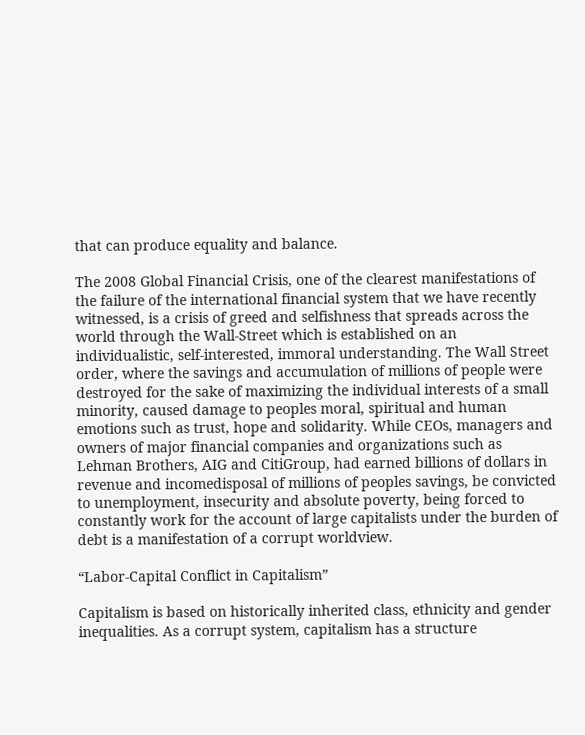that can produce equality and balance.

The 2008 Global Financial Crisis, one of the clearest manifestations of the failure of the international financial system that we have recently witnessed, is a crisis of greed and selfishness that spreads across the world through the Wall-Street which is established on an individualistic, self-interested, immoral understanding. The Wall Street order, where the savings and accumulation of millions of people were destroyed for the sake of maximizing the individual interests of a small minority, caused damage to peoples moral, spiritual and human emotions such as trust, hope and solidarity. While CEOs, managers and owners of major financial companies and organizations such as Lehman Brothers, AIG and CitiGroup, had earned billions of dollars in revenue and incomedisposal of millions of peoples savings, be convicted to unemployment, insecurity and absolute poverty, being forced to constantly work for the account of large capitalists under the burden of debt is a manifestation of a corrupt worldview.

“Labor-Capital Conflict in Capitalism”

Capitalism is based on historically inherited class, ethnicity and gender inequalities. As a corrupt system, capitalism has a structure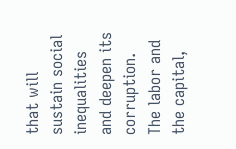that will sustain social inequalities and deepen its corruption. The labor and the capital,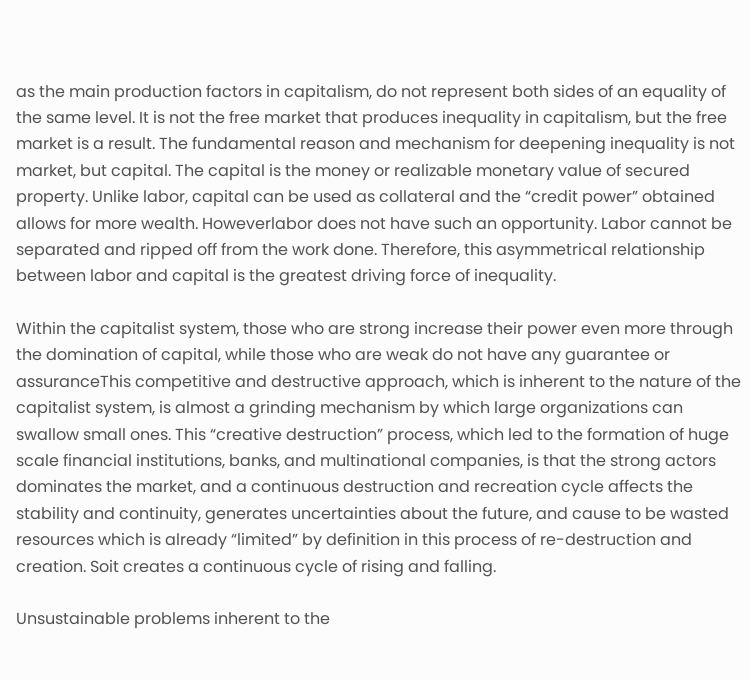as the main production factors in capitalism, do not represent both sides of an equality of the same level. It is not the free market that produces inequality in capitalism, but the free market is a result. The fundamental reason and mechanism for deepening inequality is not market, but capital. The capital is the money or realizable monetary value of secured property. Unlike labor, capital can be used as collateral and the “credit power” obtained allows for more wealth. Howeverlabor does not have such an opportunity. Labor cannot be separated and ripped off from the work done. Therefore, this asymmetrical relationship between labor and capital is the greatest driving force of inequality.

Within the capitalist system, those who are strong increase their power even more through the domination of capital, while those who are weak do not have any guarantee or assuranceThis competitive and destructive approach, which is inherent to the nature of the capitalist system, is almost a grinding mechanism by which large organizations can swallow small ones. This “creative destruction” process, which led to the formation of huge scale financial institutions, banks, and multinational companies, is that the strong actors dominates the market, and a continuous destruction and recreation cycle affects the stability and continuity, generates uncertainties about the future, and cause to be wasted resources which is already “limited” by definition in this process of re-destruction and creation. Soit creates a continuous cycle of rising and falling.

Unsustainable problems inherent to the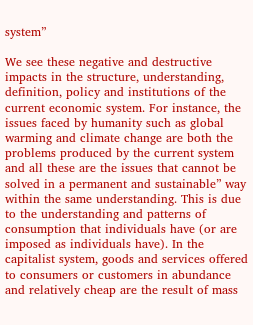system”

We see these negative and destructive impacts in the structure, understanding, definition, policy and institutions of the current economic system. For instance, the issues faced by humanity such as global warming and climate change are both the problems produced by the current system and all these are the issues that cannot be solved in a permanent and sustainable” way within the same understanding. This is due to the understanding and patterns of consumption that individuals have (or are imposed as individuals have). In the capitalist system, goods and services offered to consumers or customers in abundance and relatively cheap are the result of mass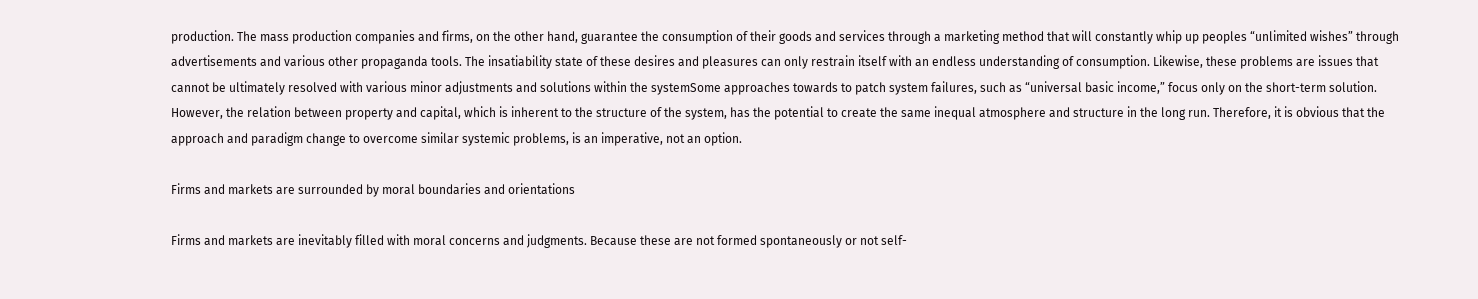production. The mass production companies and firms, on the other hand, guarantee the consumption of their goods and services through a marketing method that will constantly whip up peoples “unlimited wishes” through advertisements and various other propaganda tools. The insatiability state of these desires and pleasures can only restrain itself with an endless understanding of consumption. Likewise, these problems are issues that cannot be ultimately resolved with various minor adjustments and solutions within the systemSome approaches towards to patch system failures, such as “universal basic income,” focus only on the short-term solution. However, the relation between property and capital, which is inherent to the structure of the system, has the potential to create the same inequal atmosphere and structure in the long run. Therefore, it is obvious that the approach and paradigm change to overcome similar systemic problems, is an imperative, not an option.

Firms and markets are surrounded by moral boundaries and orientations

Firms and markets are inevitably filled with moral concerns and judgments. Because these are not formed spontaneously or not self-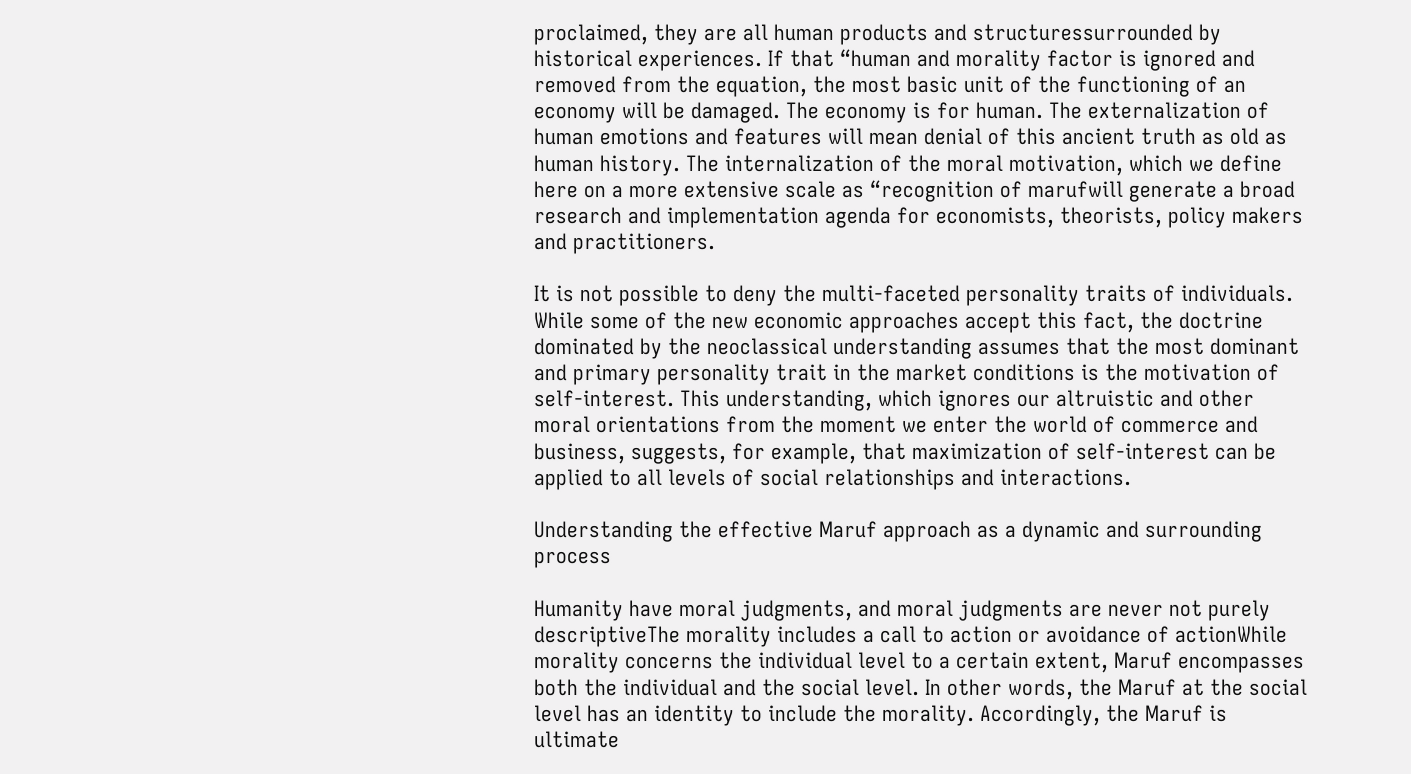proclaimed, they are all human products and structuressurrounded by historical experiences. If that “human and morality factor is ignored and removed from the equation, the most basic unit of the functioning of an economy will be damaged. The economy is for human. The externalization of human emotions and features will mean denial of this ancient truth as old as human history. The internalization of the moral motivation, which we define here on a more extensive scale as “recognition of marufwill generate a broad research and implementation agenda for economists, theorists, policy makers and practitioners.

It is not possible to deny the multi-faceted personality traits of individuals. While some of the new economic approaches accept this fact, the doctrine dominated by the neoclassical understanding assumes that the most dominant and primary personality trait in the market conditions is the motivation of self-interest. This understanding, which ignores our altruistic and other moral orientations from the moment we enter the world of commerce and business, suggests, for example, that maximization of self-interest can be applied to all levels of social relationships and interactions.

Understanding the effective Maruf approach as a dynamic and surrounding process

Humanity have moral judgments, and moral judgments are never not purely descriptiveThe morality includes a call to action or avoidance of actionWhile morality concerns the individual level to a certain extent, Maruf encompasses both the individual and the social level. In other words, the Maruf at the social level has an identity to include the morality. Accordingly, the Maruf is ultimate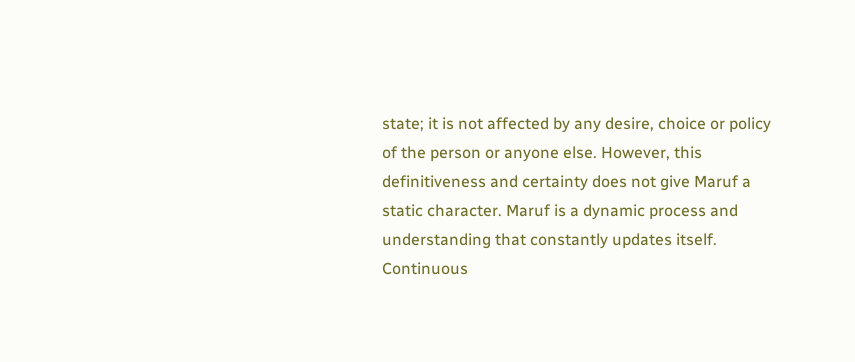state; it is not affected by any desire, choice or policy of the person or anyone else. However, this definitiveness and certainty does not give Maruf a static character. Maruf is a dynamic process and understanding that constantly updates itself. Continuous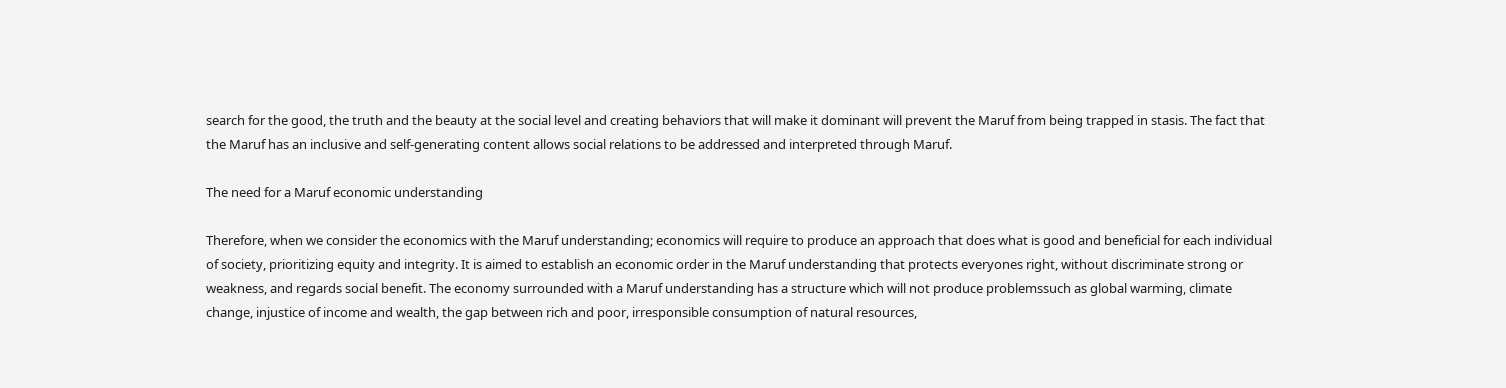search for the good, the truth and the beauty at the social level and creating behaviors that will make it dominant will prevent the Maruf from being trapped in stasis. The fact that the Maruf has an inclusive and self-generating content allows social relations to be addressed and interpreted through Maruf.

The need for a Maruf economic understanding

Therefore, when we consider the economics with the Maruf understanding; economics will require to produce an approach that does what is good and beneficial for each individual of society, prioritizing equity and integrity. It is aimed to establish an economic order in the Maruf understanding that protects everyones right, without discriminate strong or weakness, and regards social benefit. The economy surrounded with a Maruf understanding has a structure which will not produce problemssuch as global warming, climate change, injustice of income and wealth, the gap between rich and poor, irresponsible consumption of natural resources,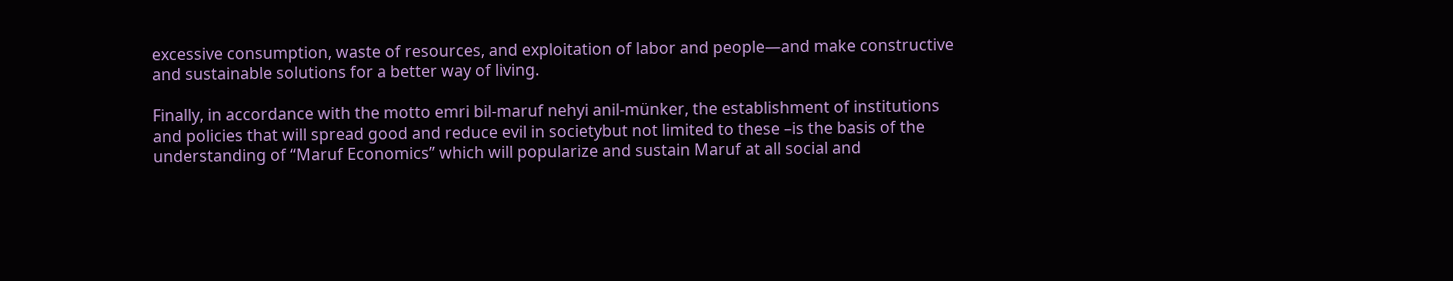excessive consumption, waste of resources, and exploitation of labor and people—and make constructive and sustainable solutions for a better way of living.

Finally, in accordance with the motto emri bil-maruf nehyi anil-münker, the establishment of institutions and policies that will spread good and reduce evil in societybut not limited to these –is the basis of the understanding of “Maruf Economics” which will popularize and sustain Maruf at all social and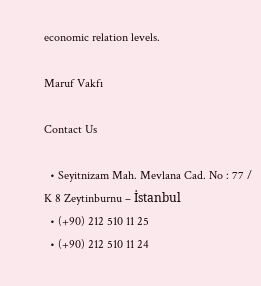economic relation levels.

Maruf Vakfı

Contact Us

  • Seyitnizam Mah. Mevlana Cad. No : 77 / K 8 Zeytinburnu – İstanbul
  • (+90) 212 510 11 25
  • (+90) 212 510 11 24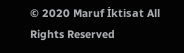© 2020 Maruf İktisat All Rights Reserved